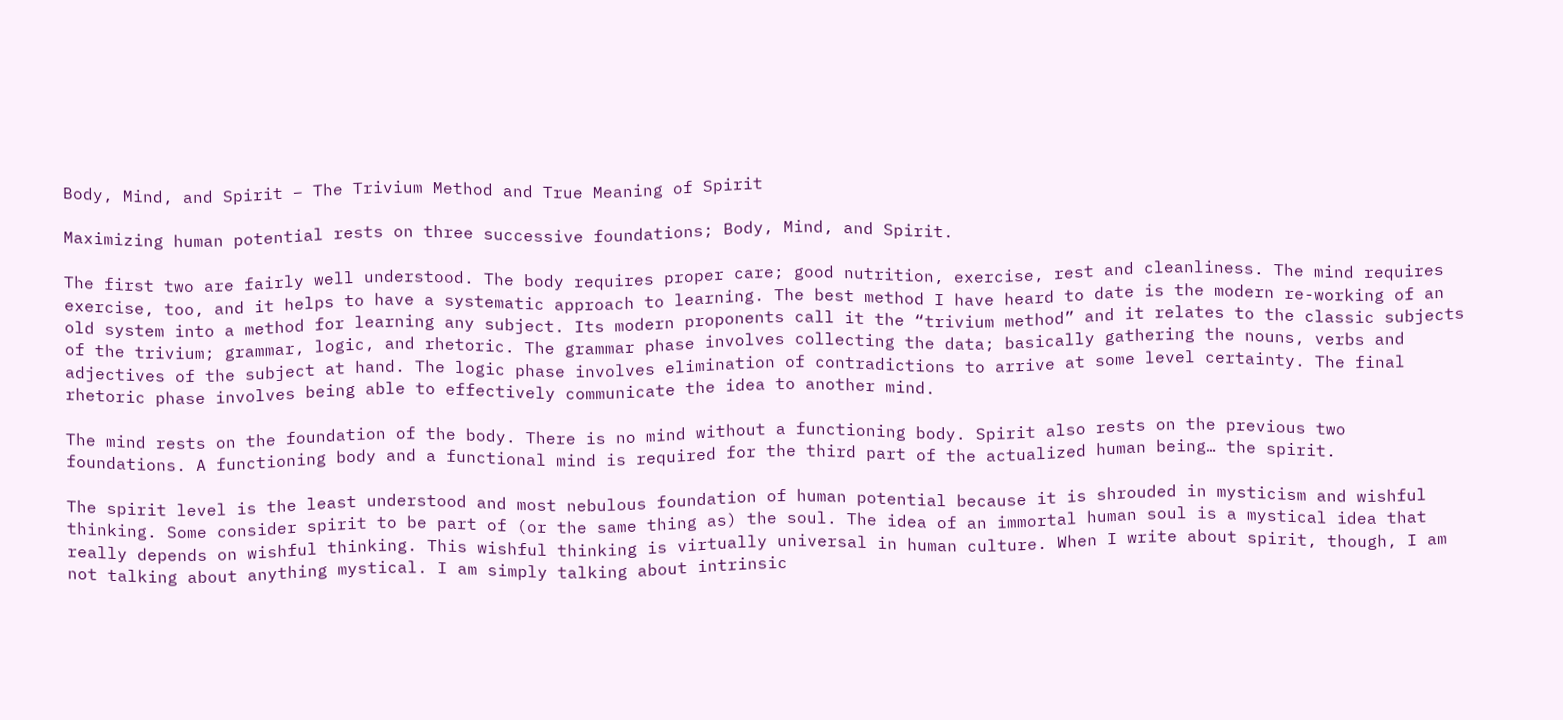Body, Mind, and Spirit – The Trivium Method and True Meaning of Spirit

Maximizing human potential rests on three successive foundations; Body, Mind, and Spirit.

The first two are fairly well understood. The body requires proper care; good nutrition, exercise, rest and cleanliness. The mind requires exercise, too, and it helps to have a systematic approach to learning. The best method I have heard to date is the modern re-working of an old system into a method for learning any subject. Its modern proponents call it the “trivium method” and it relates to the classic subjects of the trivium; grammar, logic, and rhetoric. The grammar phase involves collecting the data; basically gathering the nouns, verbs and adjectives of the subject at hand. The logic phase involves elimination of contradictions to arrive at some level certainty. The final rhetoric phase involves being able to effectively communicate the idea to another mind.

The mind rests on the foundation of the body. There is no mind without a functioning body. Spirit also rests on the previous two foundations. A functioning body and a functional mind is required for the third part of the actualized human being… the spirit.

The spirit level is the least understood and most nebulous foundation of human potential because it is shrouded in mysticism and wishful thinking. Some consider spirit to be part of (or the same thing as) the soul. The idea of an immortal human soul is a mystical idea that really depends on wishful thinking. This wishful thinking is virtually universal in human culture. When I write about spirit, though, I am not talking about anything mystical. I am simply talking about intrinsic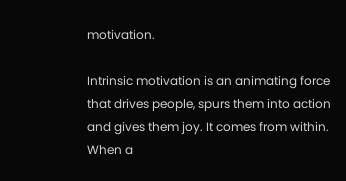motivation.

Intrinsic motivation is an animating force that drives people, spurs them into action and gives them joy. It comes from within. When a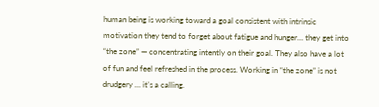human being is working toward a goal consistent with intrinsic motivation they tend to forget about fatigue and hunger… they get into “the zone” — concentrating intently on their goal. They also have a lot of fun and feel refreshed in the process. Working in “the zone” is not drudgery … it’s a calling.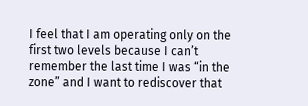I feel that I am operating only on the first two levels because I can’t remember the last time I was “in the zone” and I want to rediscover that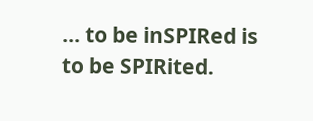… to be inSPIRed is to be SPIRited.